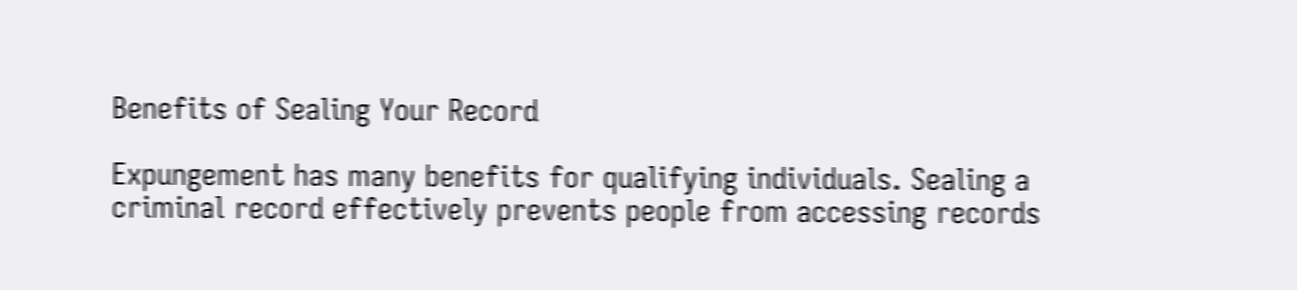Benefits of Sealing Your Record

Expungement has many benefits for qualifying individuals. Sealing a criminal record effectively prevents people from accessing records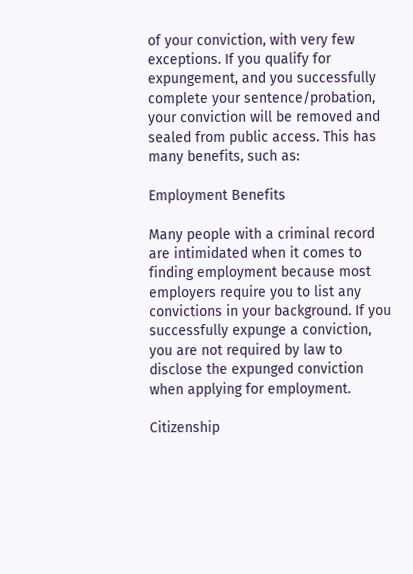of your conviction, with very few exceptions. If you qualify for expungement, and you successfully complete your sentence/probation, your conviction will be removed and sealed from public access. This has many benefits, such as:

Employment Benefits

Many people with a criminal record are intimidated when it comes to finding employment because most employers require you to list any convictions in your background. If you successfully expunge a conviction, you are not required by law to disclose the expunged conviction when applying for employment.

Citizenship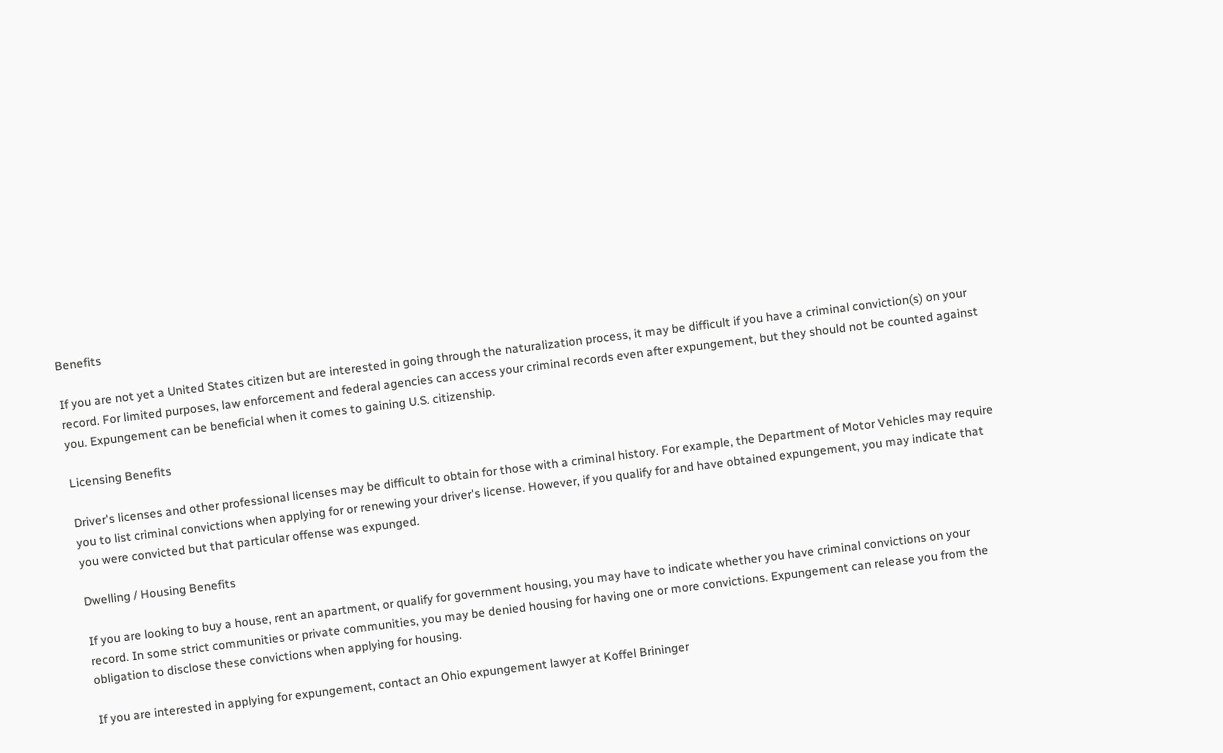Benefits

If you are not yet a United States citizen but are interested in going through the naturalization process, it may be difficult if you have a criminal conviction(s) on your record. For limited purposes, law enforcement and federal agencies can access your criminal records even after expungement, but they should not be counted against you. Expungement can be beneficial when it comes to gaining U.S. citizenship.

Licensing Benefits

Driver's licenses and other professional licenses may be difficult to obtain for those with a criminal history. For example, the Department of Motor Vehicles may require you to list criminal convictions when applying for or renewing your driver's license. However, if you qualify for and have obtained expungement, you may indicate that you were convicted but that particular offense was expunged.

Dwelling / Housing Benefits

If you are looking to buy a house, rent an apartment, or qualify for government housing, you may have to indicate whether you have criminal convictions on your record. In some strict communities or private communities, you may be denied housing for having one or more convictions. Expungement can release you from the obligation to disclose these convictions when applying for housing.

If you are interested in applying for expungement, contact an Ohio expungement lawyer at Koffel Brininger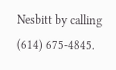Nesbitt by calling (614) 675-4845.